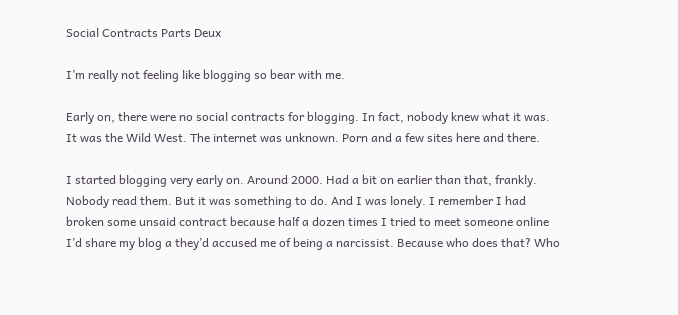Social Contracts Parts Deux

I’m really not feeling like blogging so bear with me.

Early on, there were no social contracts for blogging. In fact, nobody knew what it was. It was the Wild West. The internet was unknown. Porn and a few sites here and there.

I started blogging very early on. Around 2000. Had a bit on earlier than that, frankly. Nobody read them. But it was something to do. And I was lonely. I remember I had broken some unsaid contract because half a dozen times I tried to meet someone online I’d share my blog a they’d accused me of being a narcissist. Because who does that? Who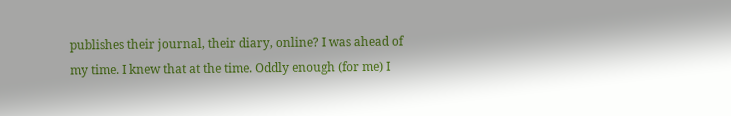publishes their journal, their diary, online? I was ahead of my time. I knew that at the time. Oddly enough (for me) I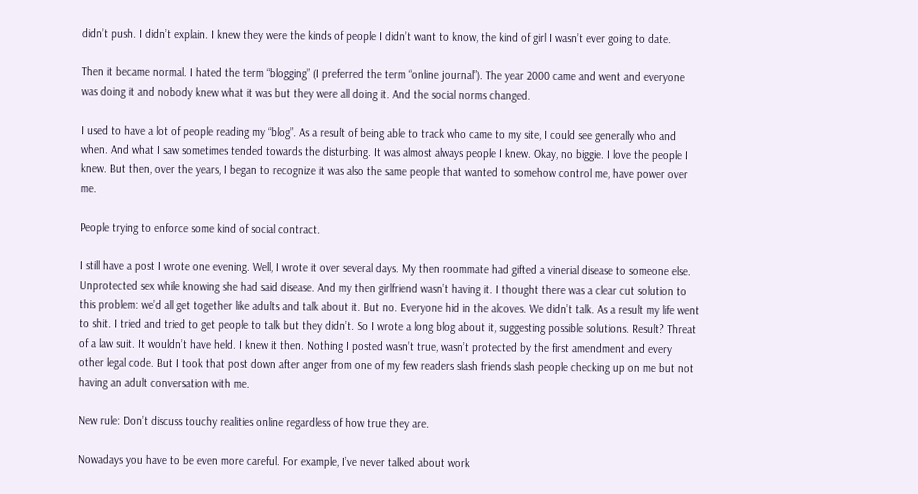didn’t push. I didn’t explain. I knew they were the kinds of people I didn’t want to know, the kind of girl I wasn’t ever going to date.

Then it became normal. I hated the term “blogging” (I preferred the term “online journal”). The year 2000 came and went and everyone was doing it and nobody knew what it was but they were all doing it. And the social norms changed.

I used to have a lot of people reading my “blog”. As a result of being able to track who came to my site, I could see generally who and when. And what I saw sometimes tended towards the disturbing. It was almost always people I knew. Okay, no biggie. I love the people I knew. But then, over the years, I began to recognize it was also the same people that wanted to somehow control me, have power over me.

People trying to enforce some kind of social contract.

I still have a post I wrote one evening. Well, I wrote it over several days. My then roommate had gifted a vinerial disease to someone else. Unprotected sex while knowing she had said disease. And my then girlfriend wasn’t having it. I thought there was a clear cut solution to this problem: we’d all get together like adults and talk about it. But no. Everyone hid in the alcoves. We didn’t talk. As a result my life went to shit. I tried and tried to get people to talk but they didn’t. So I wrote a long blog about it, suggesting possible solutions. Result? Threat of a law suit. It wouldn’t have held. I knew it then. Nothing I posted wasn’t true, wasn’t protected by the first amendment and every other legal code. But I took that post down after anger from one of my few readers slash friends slash people checking up on me but not having an adult conversation with me.

New rule: Don’t discuss touchy realities online regardless of how true they are.

Nowadays you have to be even more careful. For example, I’ve never talked about work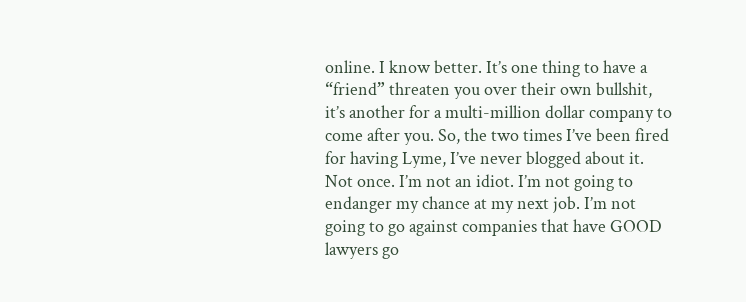online. I know better. It’s one thing to have a “friend” threaten you over their own bullshit, it’s another for a multi-million dollar company to come after you. So, the two times I’ve been fired for having Lyme, I’ve never blogged about it. Not once. I’m not an idiot. I’m not going to endanger my chance at my next job. I’m not going to go against companies that have GOOD lawyers go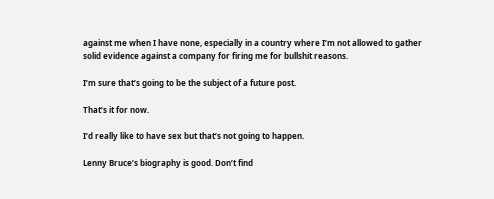against me when I have none, especially in a country where I’m not allowed to gather solid evidence against a company for firing me for bullshit reasons.

I’m sure that’s going to be the subject of a future post.

That’s it for now.

I’d really like to have sex but that’s not going to happen.

Lenny Bruce’s biography is good. Don’t find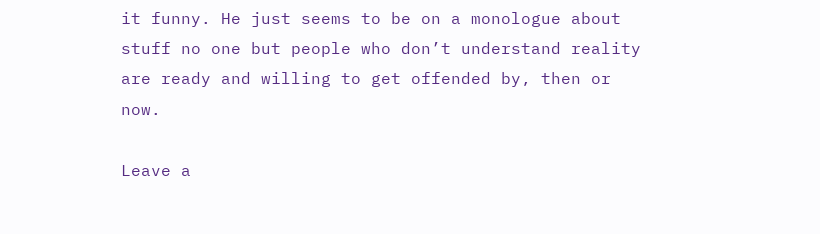it funny. He just seems to be on a monologue about stuff no one but people who don’t understand reality are ready and willing to get offended by, then or now.

Leave a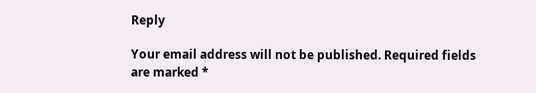Reply

Your email address will not be published. Required fields are marked *